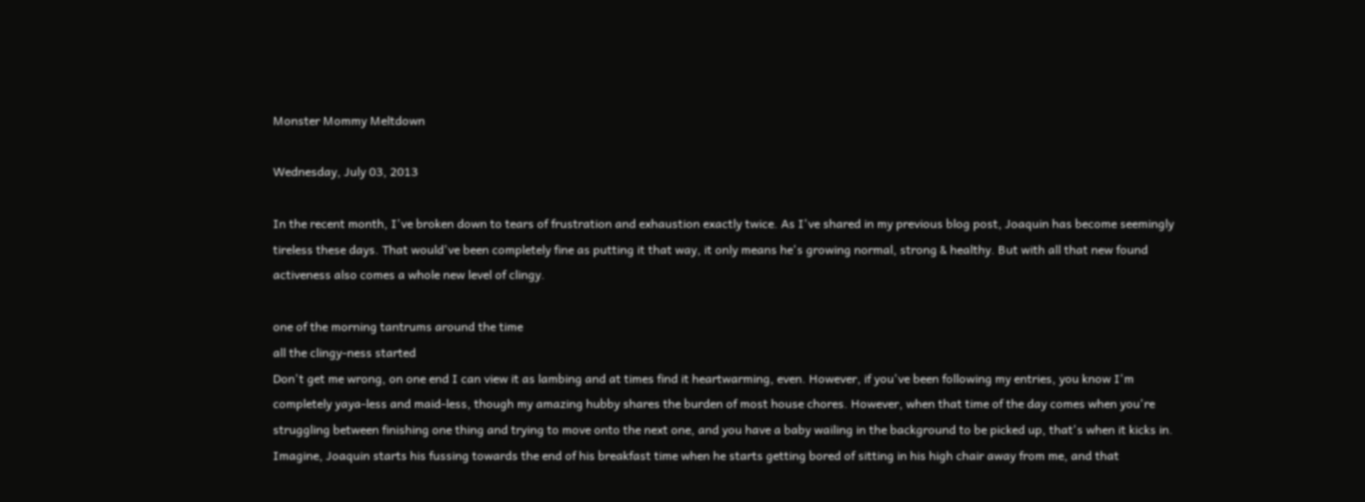Monster Mommy Meltdown

Wednesday, July 03, 2013

In the recent month, I've broken down to tears of frustration and exhaustion exactly twice. As I've shared in my previous blog post, Joaquin has become seemingly tireless these days. That would've been completely fine as putting it that way, it only means he's growing normal, strong & healthy. But with all that new found activeness also comes a whole new level of clingy.

one of the morning tantrums around the time
all the clingy-ness started
Don't get me wrong, on one end I can view it as lambing and at times find it heartwarming, even. However, if you've been following my entries, you know I'm completely yaya-less and maid-less, though my amazing hubby shares the burden of most house chores. However, when that time of the day comes when you're struggling between finishing one thing and trying to move onto the next one, and you have a baby wailing in the background to be picked up, that's when it kicks in. Imagine, Joaquin starts his fussing towards the end of his breakfast time when he starts getting bored of sitting in his high chair away from me, and that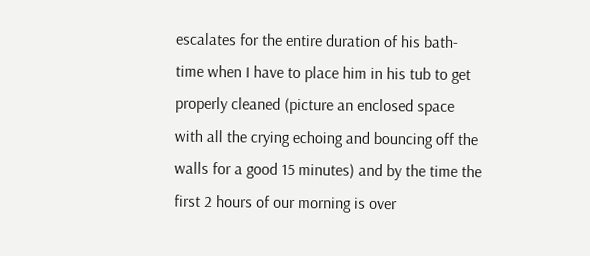escalates for the entire duration of his bath-time when I have to place him in his tub to get properly cleaned (picture an enclosed space with all the crying echoing and bouncing off the walls for a good 15 minutes) and by the time the first 2 hours of our morning is over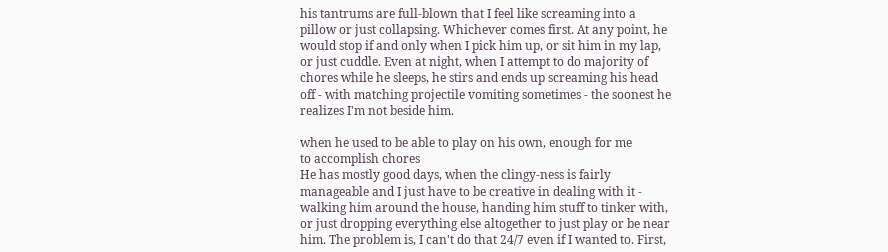his tantrums are full-blown that I feel like screaming into a pillow or just collapsing. Whichever comes first. At any point, he would stop if and only when I pick him up, or sit him in my lap, or just cuddle. Even at night, when I attempt to do majority of chores while he sleeps, he stirs and ends up screaming his head off - with matching projectile vomiting sometimes - the soonest he realizes I'm not beside him.

when he used to be able to play on his own, enough for me
to accomplish chores
He has mostly good days, when the clingy-ness is fairly manageable and I just have to be creative in dealing with it - walking him around the house, handing him stuff to tinker with, or just dropping everything else altogether to just play or be near him. The problem is, I can't do that 24/7 even if I wanted to. First,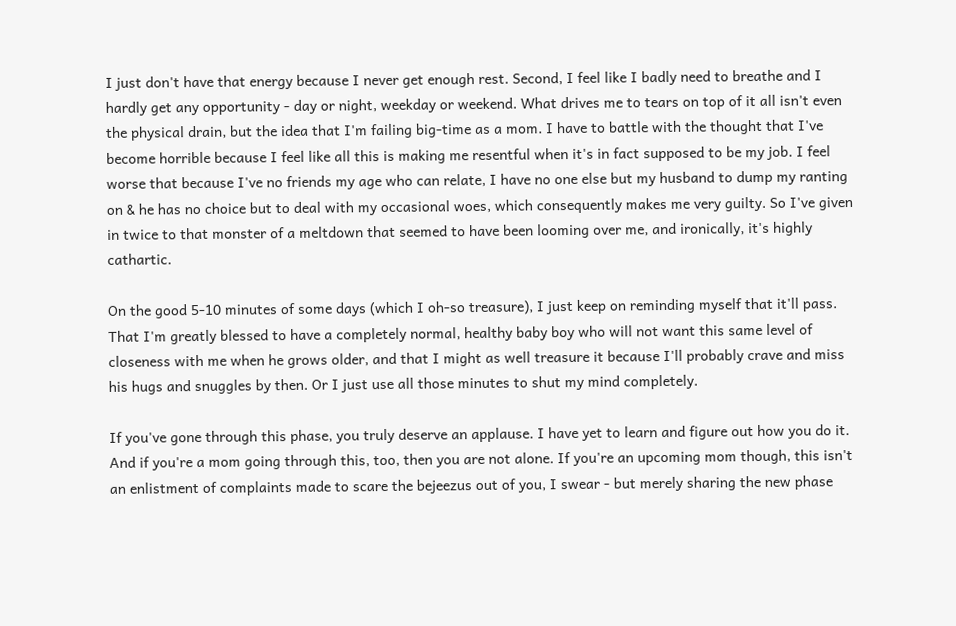I just don't have that energy because I never get enough rest. Second, I feel like I badly need to breathe and I hardly get any opportunity - day or night, weekday or weekend. What drives me to tears on top of it all isn't even the physical drain, but the idea that I'm failing big-time as a mom. I have to battle with the thought that I've become horrible because I feel like all this is making me resentful when it's in fact supposed to be my job. I feel worse that because I've no friends my age who can relate, I have no one else but my husband to dump my ranting on & he has no choice but to deal with my occasional woes, which consequently makes me very guilty. So I've given in twice to that monster of a meltdown that seemed to have been looming over me, and ironically, it's highly cathartic.

On the good 5-10 minutes of some days (which I oh-so treasure), I just keep on reminding myself that it'll pass. That I'm greatly blessed to have a completely normal, healthy baby boy who will not want this same level of closeness with me when he grows older, and that I might as well treasure it because I'll probably crave and miss his hugs and snuggles by then. Or I just use all those minutes to shut my mind completely.

If you've gone through this phase, you truly deserve an applause. I have yet to learn and figure out how you do it. And if you're a mom going through this, too, then you are not alone. If you're an upcoming mom though, this isn't an enlistment of complaints made to scare the bejeezus out of you, I swear - but merely sharing the new phase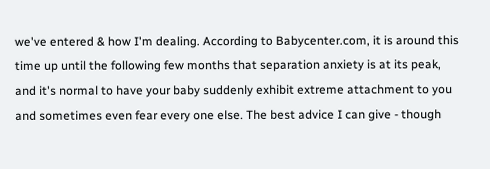we've entered & how I'm dealing. According to Babycenter.com, it is around this time up until the following few months that separation anxiety is at its peak, and it's normal to have your baby suddenly exhibit extreme attachment to you and sometimes even fear every one else. The best advice I can give - though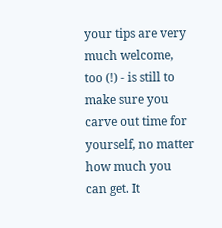your tips are very much welcome, too (!) - is still to make sure you carve out time for yourself, no matter how much you can get. It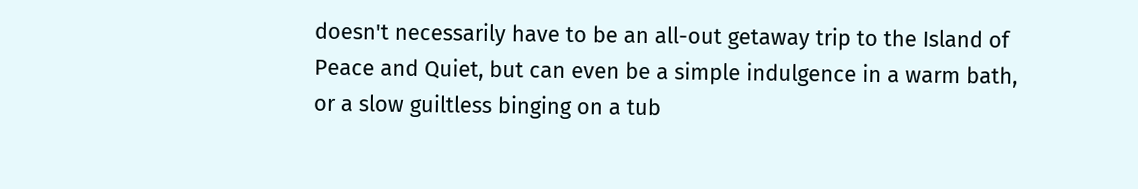doesn't necessarily have to be an all-out getaway trip to the Island of Peace and Quiet, but can even be a simple indulgence in a warm bath, or a slow guiltless binging on a tub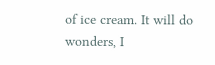of ice cream. It will do wonders, I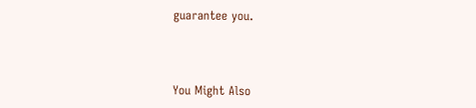guarantee you.



You Might Also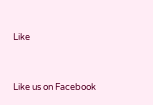Like



Like us on Facebook